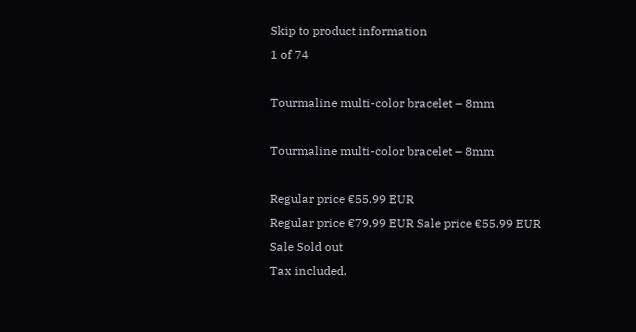Skip to product information
1 of 74

Tourmaline multi-color bracelet – 8mm

Tourmaline multi-color bracelet – 8mm

Regular price €55.99 EUR
Regular price €79.99 EUR Sale price €55.99 EUR
Sale Sold out
Tax included.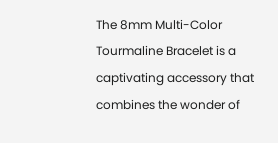The 8mm Multi-Color Tourmaline Bracelet is a captivating accessory that combines the wonder of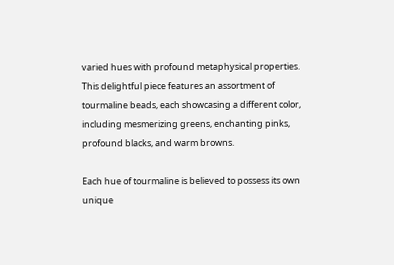varied hues with profound metaphysical properties. This delightful piece features an assortment of tourmaline beads, each showcasing a different color, including mesmerizing greens, enchanting pinks, profound blacks, and warm browns.

Each hue of tourmaline is believed to possess its own unique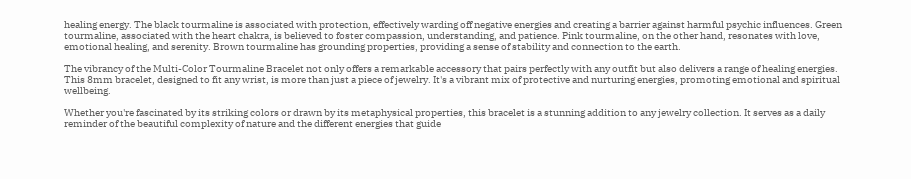healing energy. The black tourmaline is associated with protection, effectively warding off negative energies and creating a barrier against harmful psychic influences. Green tourmaline, associated with the heart chakra, is believed to foster compassion, understanding, and patience. Pink tourmaline, on the other hand, resonates with love, emotional healing, and serenity. Brown tourmaline has grounding properties, providing a sense of stability and connection to the earth.

The vibrancy of the Multi-Color Tourmaline Bracelet not only offers a remarkable accessory that pairs perfectly with any outfit but also delivers a range of healing energies. This 8mm bracelet, designed to fit any wrist, is more than just a piece of jewelry. It's a vibrant mix of protective and nurturing energies, promoting emotional and spiritual wellbeing.

Whether you're fascinated by its striking colors or drawn by its metaphysical properties, this bracelet is a stunning addition to any jewelry collection. It serves as a daily reminder of the beautiful complexity of nature and the different energies that guide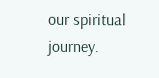our spiritual journey.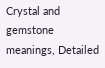Crystal and gemstone meanings, Detailed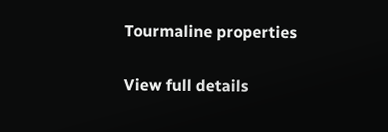Tourmaline properties

View full details